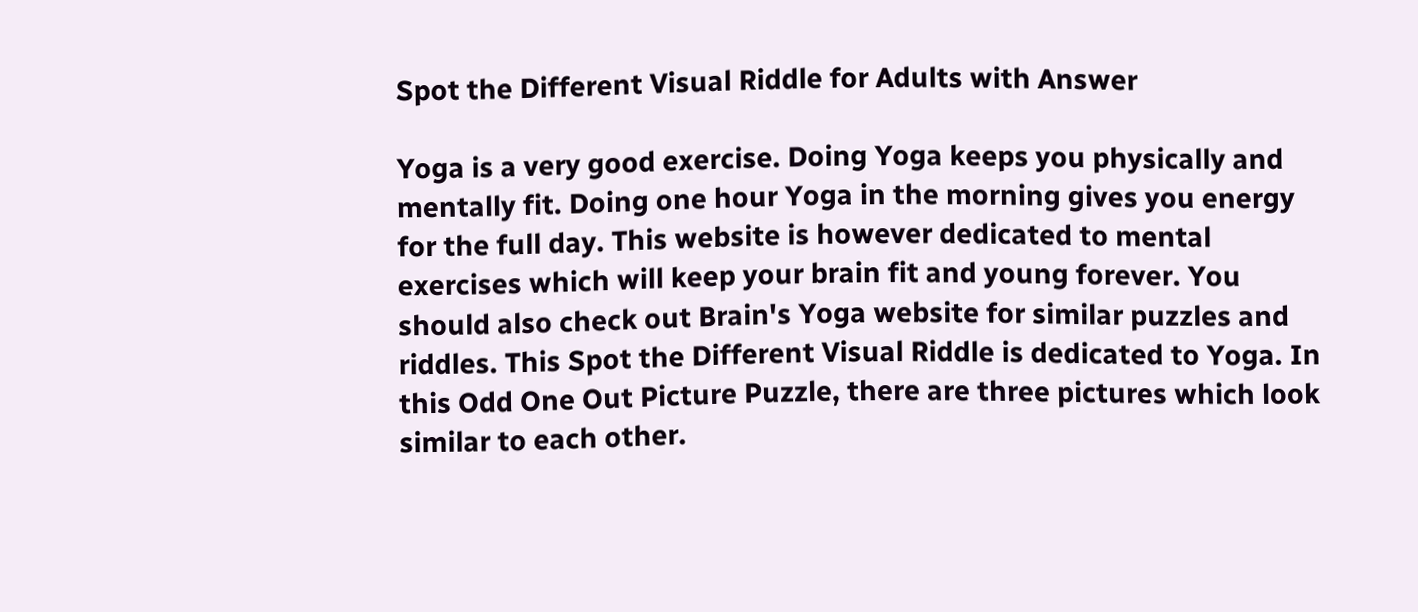Spot the Different Visual Riddle for Adults with Answer

Yoga is a very good exercise. Doing Yoga keeps you physically and mentally fit. Doing one hour Yoga in the morning gives you energy for the full day. This website is however dedicated to mental exercises which will keep your brain fit and young forever. You should also check out Brain's Yoga website for similar puzzles and riddles. This Spot the Different Visual Riddle is dedicated to Yoga. In this Odd One Out Picture Puzzle, there are three pictures which look similar to each other.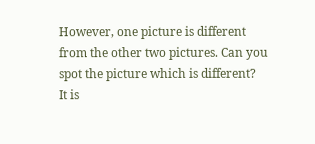However, one picture is different from the other two pictures. Can you spot the picture which is different?
It is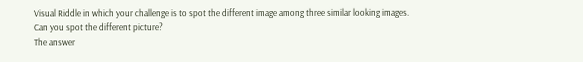Visual Riddle in which your challenge is to spot the different image among three similar looking images.
Can you spot the different picture?
The answer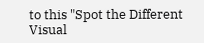to this "Spot the Different Visual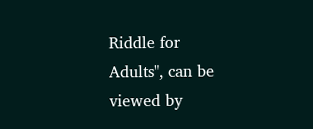Riddle for Adults", can be viewed by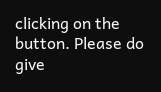clicking on the button. Please do give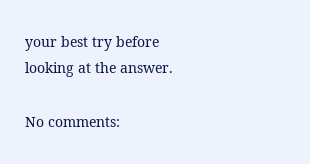your best try before looking at the answer.

No comments: